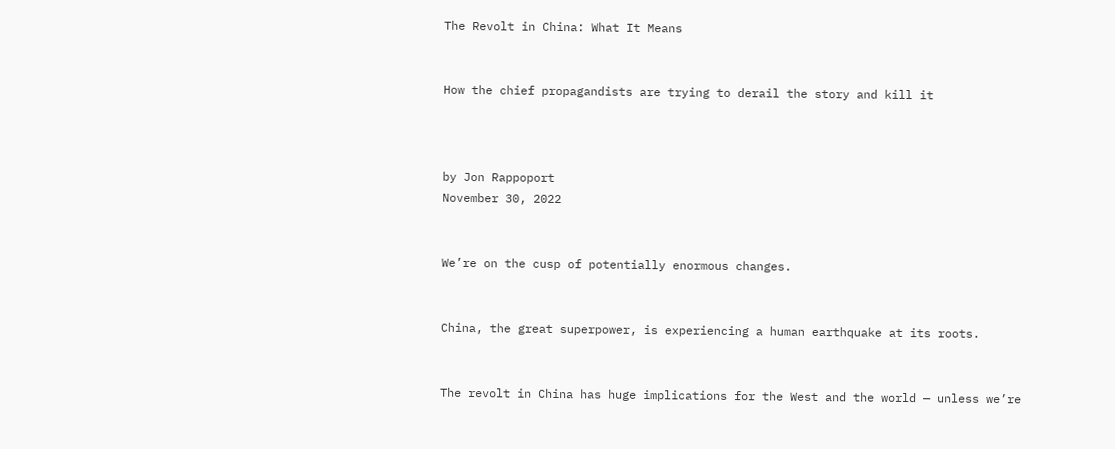The Revolt in China: What It Means


How the chief propagandists are trying to derail the story and kill it



by Jon Rappoport
November 30, 2022


We’re on the cusp of potentially enormous changes.


China, the great superpower, is experiencing a human earthquake at its roots.


The revolt in China has huge implications for the West and the world — unless we’re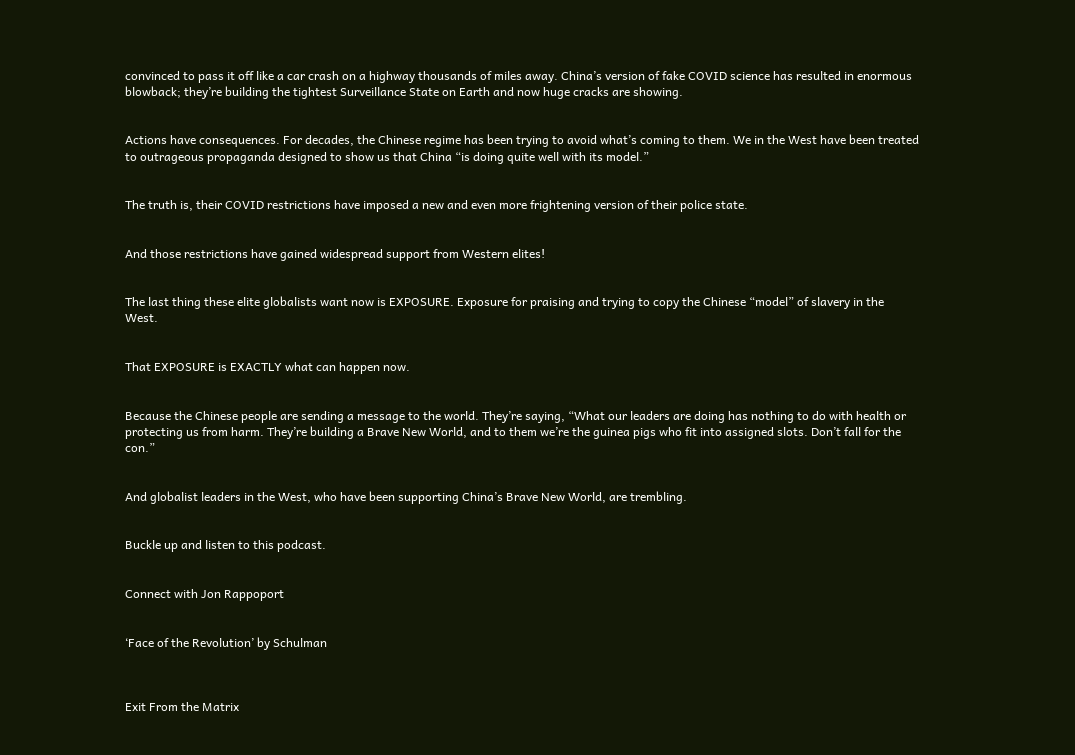convinced to pass it off like a car crash on a highway thousands of miles away. China’s version of fake COVID science has resulted in enormous blowback; they’re building the tightest Surveillance State on Earth and now huge cracks are showing.


Actions have consequences. For decades, the Chinese regime has been trying to avoid what’s coming to them. We in the West have been treated to outrageous propaganda designed to show us that China “is doing quite well with its model.”


The truth is, their COVID restrictions have imposed a new and even more frightening version of their police state.


And those restrictions have gained widespread support from Western elites!


The last thing these elite globalists want now is EXPOSURE. Exposure for praising and trying to copy the Chinese “model” of slavery in the West.


That EXPOSURE is EXACTLY what can happen now.


Because the Chinese people are sending a message to the world. They’re saying, “What our leaders are doing has nothing to do with health or protecting us from harm. They’re building a Brave New World, and to them we’re the guinea pigs who fit into assigned slots. Don’t fall for the con.”


And globalist leaders in the West, who have been supporting China’s Brave New World, are trembling.


Buckle up and listen to this podcast.


Connect with Jon Rappoport


‘Face of the Revolution’ by Schulman



Exit From the Matrix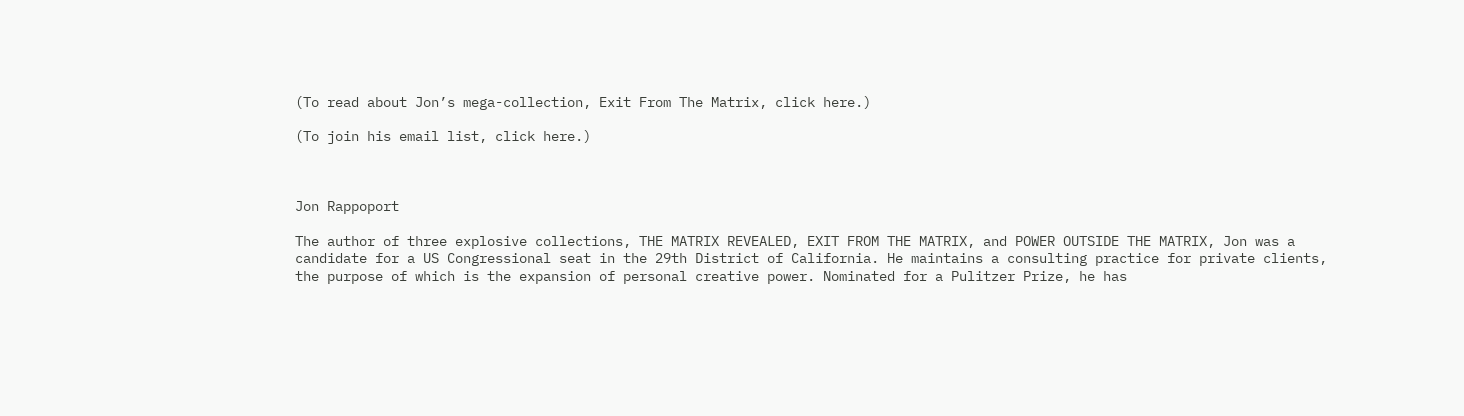(To read about Jon’s mega-collection, Exit From The Matrix, click here.)

(To join his email list, click here.)



Jon Rappoport

The author of three explosive collections, THE MATRIX REVEALED, EXIT FROM THE MATRIX, and POWER OUTSIDE THE MATRIX, Jon was a candidate for a US Congressional seat in the 29th District of California. He maintains a consulting practice for private clients, the purpose of which is the expansion of personal creative power. Nominated for a Pulitzer Prize, he has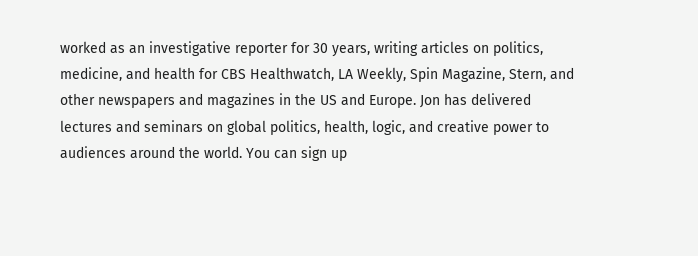worked as an investigative reporter for 30 years, writing articles on politics, medicine, and health for CBS Healthwatch, LA Weekly, Spin Magazine, Stern, and other newspapers and magazines in the US and Europe. Jon has delivered lectures and seminars on global politics, health, logic, and creative power to audiences around the world. You can sign up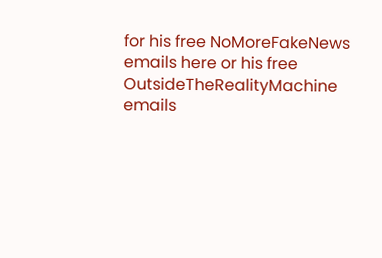for his free NoMoreFakeNews emails here or his free OutsideTheRealityMachine emails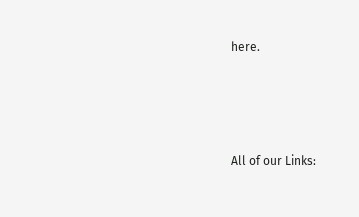here.




All of our Links: